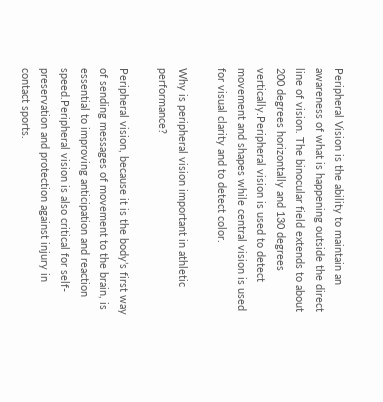Peripheral Vision is the ability to maintain an awareness of what is happening outside the direct line of vision. The binocular field extends to about 200 degrees horizontally and 130 degrees vertically.Peripheral vision is used to detect movement and shapes while central vision is used for visual clarity and to detect color.

Why is peripheral vision important in athletic performance?

Peripheral vision, because it is the body’s first way of sending messages of movement to the brain, is essential to improving anticipation and reaction speed.Peripheral vision is also critical for self-preservation and protection against injury in contact sports.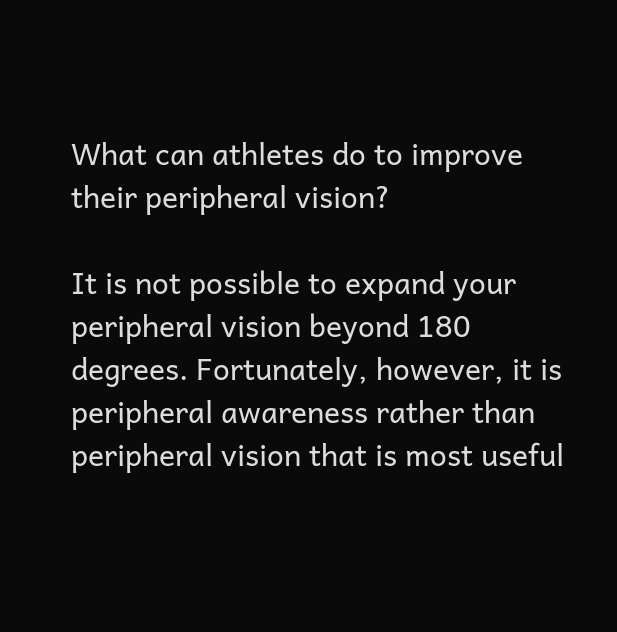What can athletes do to improve their peripheral vision?

It is not possible to expand your peripheral vision beyond 180 degrees. Fortunately, however, it is peripheral awareness rather than peripheral vision that is most useful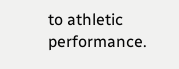to athletic performance.